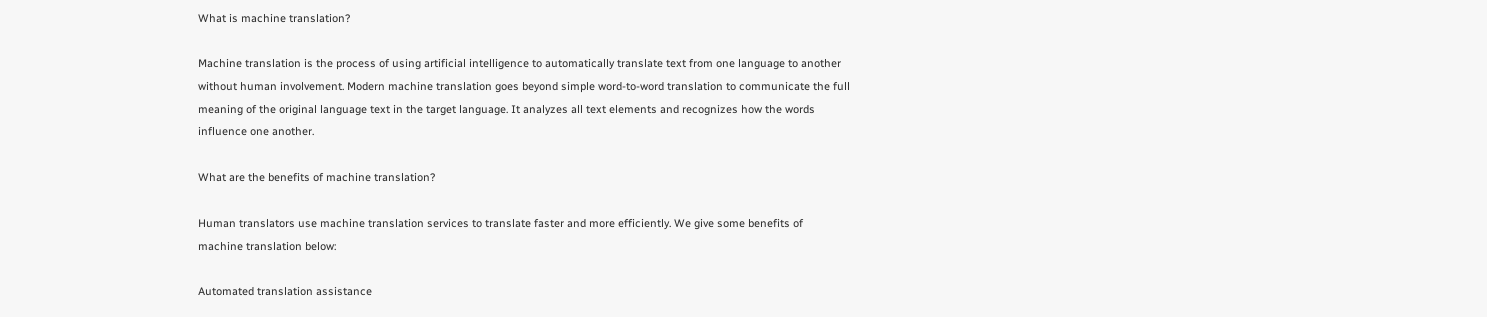What is machine translation?

Machine translation is the process of using artificial intelligence to automatically translate text from one language to another without human involvement. Modern machine translation goes beyond simple word-to-word translation to communicate the full meaning of the original language text in the target language. It analyzes all text elements and recognizes how the words influence one another.

What are the benefits of machine translation?

Human translators use machine translation services to translate faster and more efficiently. We give some benefits of machine translation below:

Automated translation assistance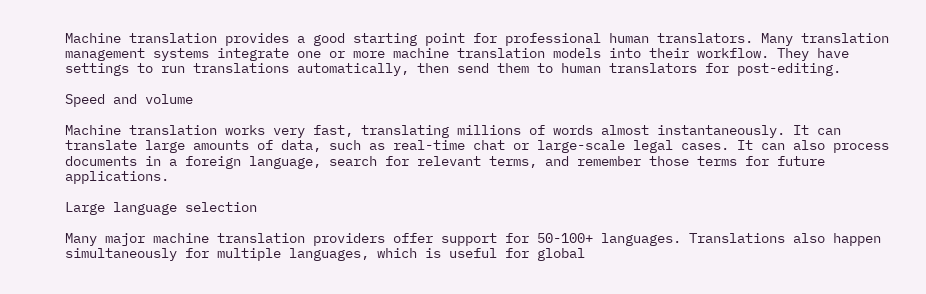Machine translation provides a good starting point for professional human translators. Many translation management systems integrate one or more machine translation models into their workflow. They have settings to run translations automatically, then send them to human translators for post-editing.

Speed and volume

Machine translation works very fast, translating millions of words almost instantaneously. It can translate large amounts of data, such as real-time chat or large-scale legal cases. It can also process documents in a foreign language, search for relevant terms, and remember those terms for future applications.

Large language selection

Many major machine translation providers offer support for 50-100+ languages. Translations also happen simultaneously for multiple languages, which is useful for global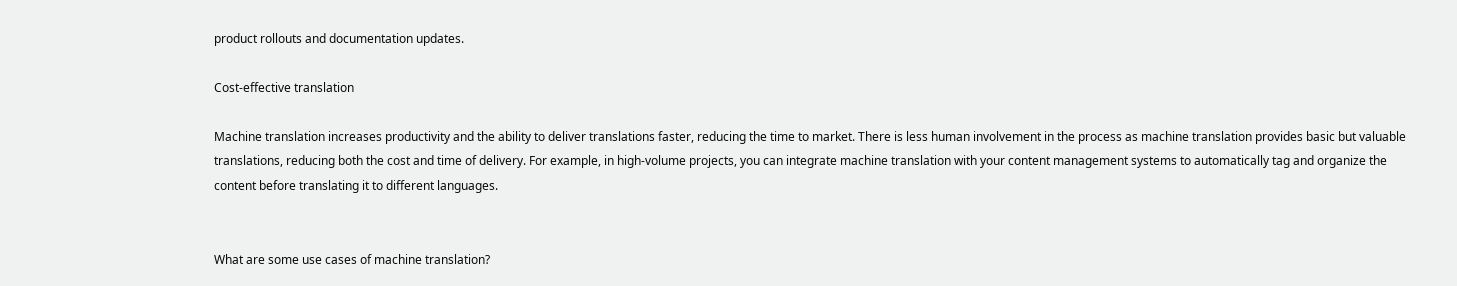product rollouts and documentation updates.

Cost-effective translation

Machine translation increases productivity and the ability to deliver translations faster, reducing the time to market. There is less human involvement in the process as machine translation provides basic but valuable translations, reducing both the cost and time of delivery. For example, in high-volume projects, you can integrate machine translation with your content management systems to automatically tag and organize the content before translating it to different languages.


What are some use cases of machine translation?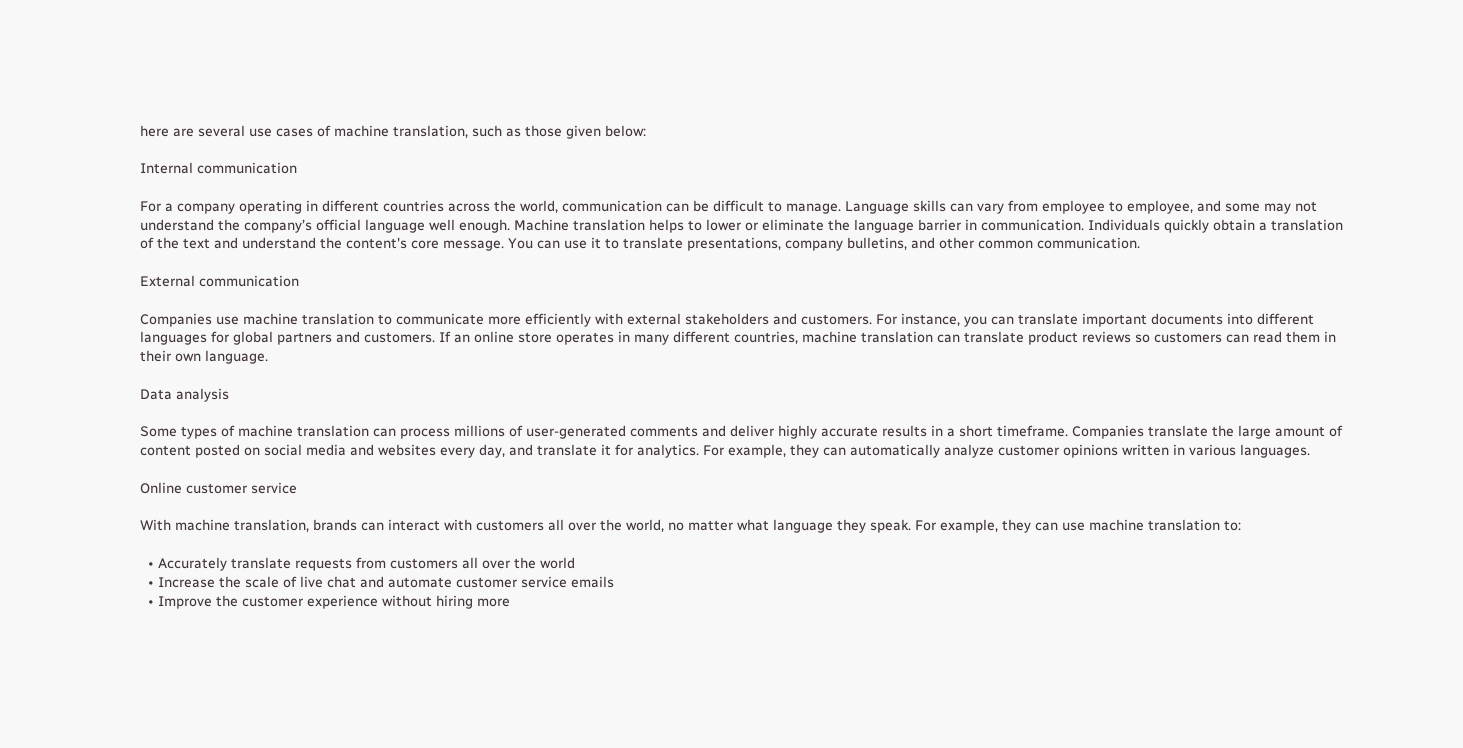here are several use cases of machine translation, such as those given below:

Internal communication

For a company operating in different countries across the world, communication can be difficult to manage. Language skills can vary from employee to employee, and some may not understand the company’s official language well enough. Machine translation helps to lower or eliminate the language barrier in communication. Individuals quickly obtain a translation of the text and understand the content's core message. You can use it to translate presentations, company bulletins, and other common communication.

External communication

Companies use machine translation to communicate more efficiently with external stakeholders and customers. For instance, you can translate important documents into different languages for global partners and customers. If an online store operates in many different countries, machine translation can translate product reviews so customers can read them in their own language.

Data analysis

Some types of machine translation can process millions of user-generated comments and deliver highly accurate results in a short timeframe. Companies translate the large amount of content posted on social media and websites every day, and translate it for analytics. For example, they can automatically analyze customer opinions written in various languages.

Online customer service

With machine translation, brands can interact with customers all over the world, no matter what language they speak. For example, they can use machine translation to:

  • Accurately translate requests from customers all over the world
  • Increase the scale of live chat and automate customer service emails
  • Improve the customer experience without hiring more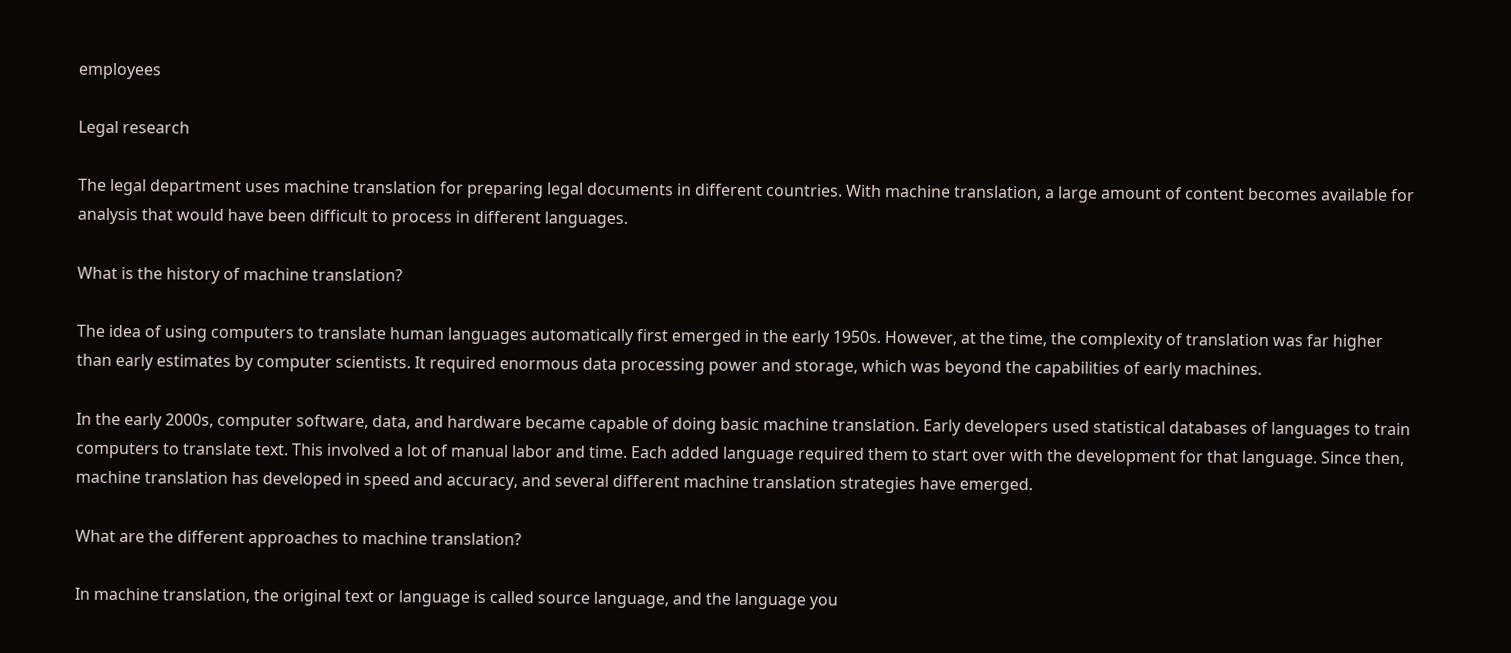employees

Legal research

The legal department uses machine translation for preparing legal documents in different countries. With machine translation, a large amount of content becomes available for analysis that would have been difficult to process in different languages.

What is the history of machine translation?

The idea of using computers to translate human languages automatically first emerged in the early 1950s. However, at the time, the complexity of translation was far higher than early estimates by computer scientists. It required enormous data processing power and storage, which was beyond the capabilities of early machines.

In the early 2000s, computer software, data, and hardware became capable of doing basic machine translation. Early developers used statistical databases of languages to train computers to translate text. This involved a lot of manual labor and time. Each added language required them to start over with the development for that language. Since then, machine translation has developed in speed and accuracy, and several different machine translation strategies have emerged.

What are the different approaches to machine translation?

In machine translation, the original text or language is called source language, and the language you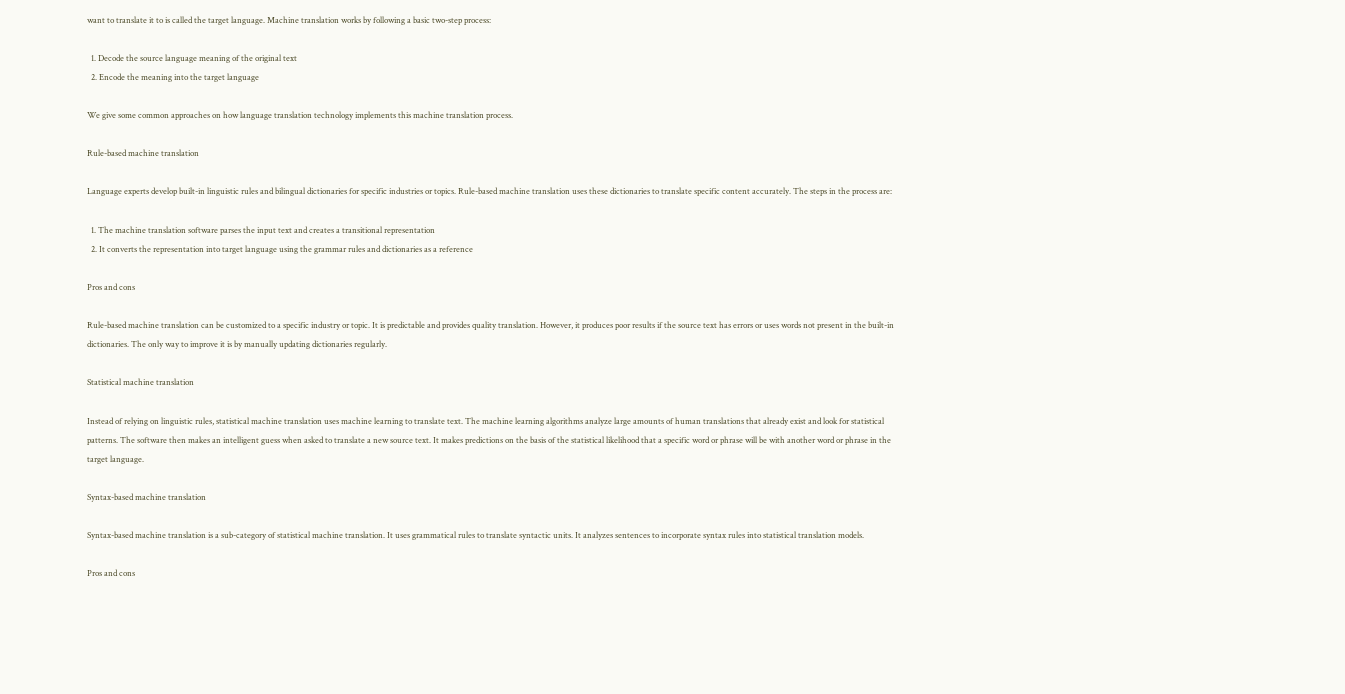want to translate it to is called the target language. Machine translation works by following a basic two-step process:

  1. Decode the source language meaning of the original text
  2. Encode the meaning into the target language

We give some common approaches on how language translation technology implements this machine translation process.

Rule-based machine translation

Language experts develop built-in linguistic rules and bilingual dictionaries for specific industries or topics. Rule-based machine translation uses these dictionaries to translate specific content accurately. The steps in the process are:

  1. The machine translation software parses the input text and creates a transitional representation
  2. It converts the representation into target language using the grammar rules and dictionaries as a reference

Pros and cons

Rule-based machine translation can be customized to a specific industry or topic. It is predictable and provides quality translation. However, it produces poor results if the source text has errors or uses words not present in the built-in dictionaries. The only way to improve it is by manually updating dictionaries regularly.

Statistical machine translation

Instead of relying on linguistic rules, statistical machine translation uses machine learning to translate text. The machine learning algorithms analyze large amounts of human translations that already exist and look for statistical patterns. The software then makes an intelligent guess when asked to translate a new source text. It makes predictions on the basis of the statistical likelihood that a specific word or phrase will be with another word or phrase in the target language.

Syntax-based machine translation

Syntax-based machine translation is a sub-category of statistical machine translation. It uses grammatical rules to translate syntactic units. It analyzes sentences to incorporate syntax rules into statistical translation models.

Pros and cons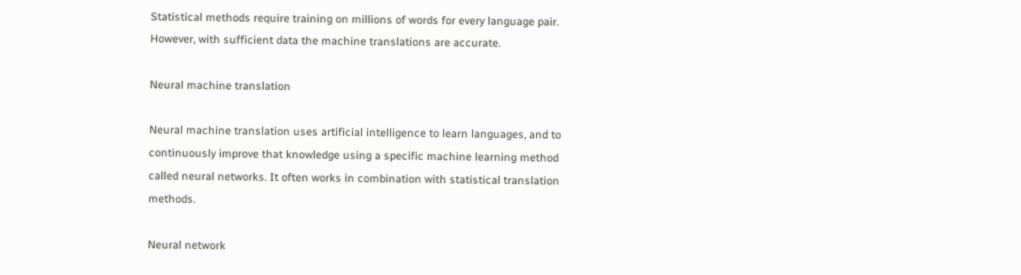Statistical methods require training on millions of words for every language pair. However, with sufficient data the machine translations are accurate.

Neural machine translation

Neural machine translation uses artificial intelligence to learn languages, and to continuously improve that knowledge using a specific machine learning method called neural networks. It often works in combination with statistical translation methods.

Neural network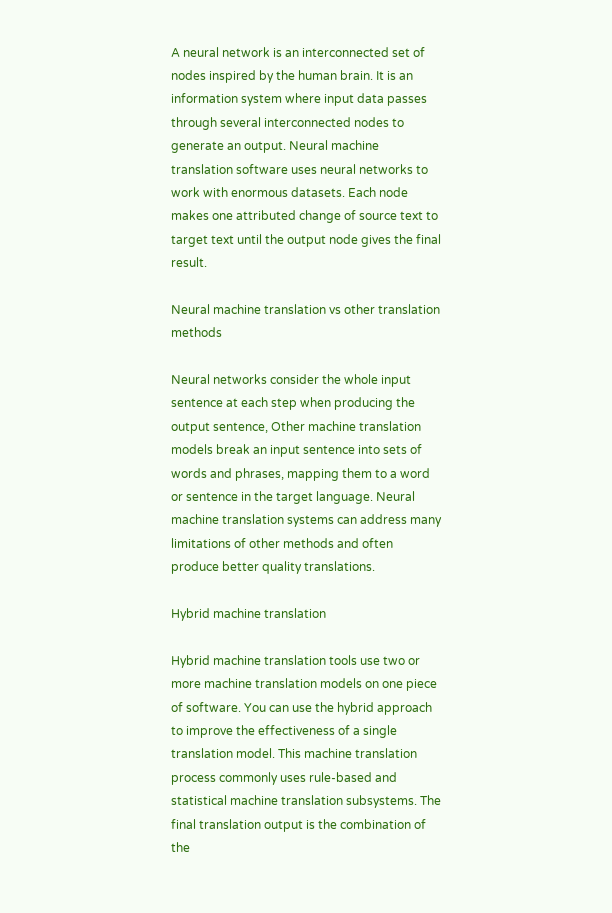A neural network is an interconnected set of nodes inspired by the human brain. It is an information system where input data passes through several interconnected nodes to generate an output. Neural machine translation software uses neural networks to work with enormous datasets. Each node makes one attributed change of source text to target text until the output node gives the final result.

Neural machine translation vs other translation methods

Neural networks consider the whole input sentence at each step when producing the output sentence, Other machine translation models break an input sentence into sets of words and phrases, mapping them to a word or sentence in the target language. Neural machine translation systems can address many limitations of other methods and often produce better quality translations.

Hybrid machine translation

Hybrid machine translation tools use two or more machine translation models on one piece of software. You can use the hybrid approach to improve the effectiveness of a single translation model. This machine translation process commonly uses rule-based and statistical machine translation subsystems. The final translation output is the combination of the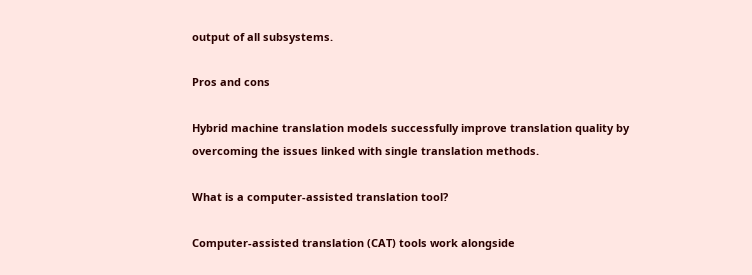output of all subsystems.

Pros and cons

Hybrid machine translation models successfully improve translation quality by overcoming the issues linked with single translation methods.

What is a computer-assisted translation tool?

Computer-assisted translation (CAT) tools work alongside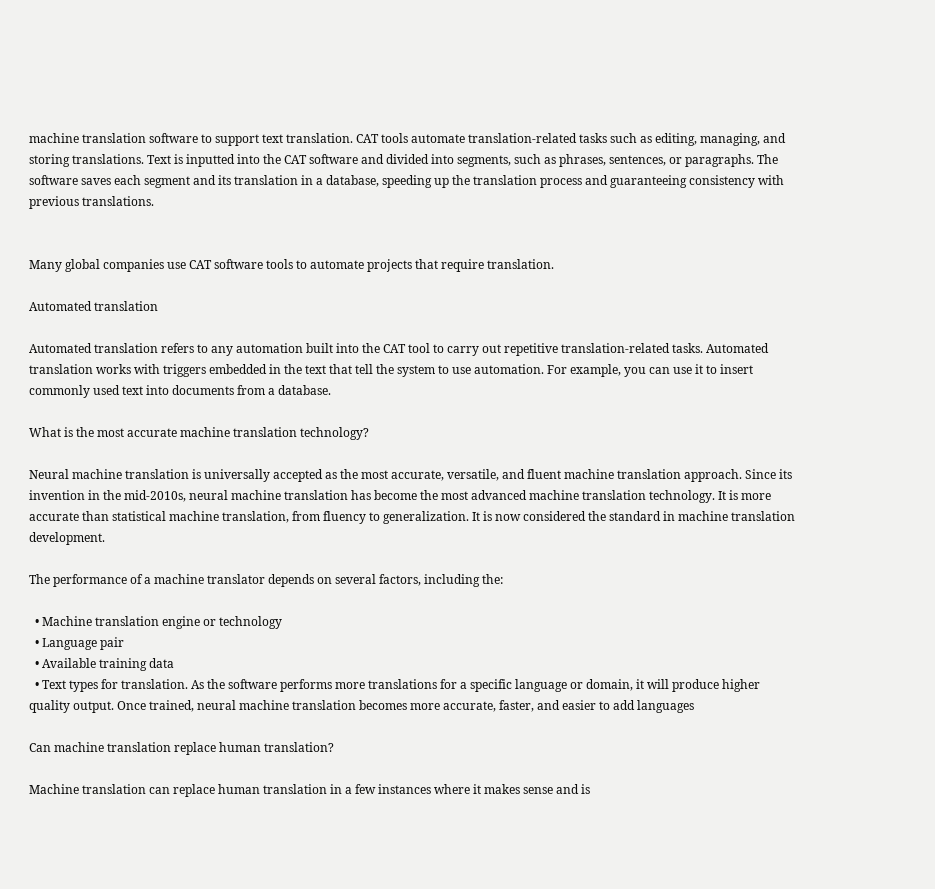machine translation software to support text translation. CAT tools automate translation-related tasks such as editing, managing, and storing translations. Text is inputted into the CAT software and divided into segments, such as phrases, sentences, or paragraphs. The software saves each segment and its translation in a database, speeding up the translation process and guaranteeing consistency with previous translations.


Many global companies use CAT software tools to automate projects that require translation.

Automated translation

Automated translation refers to any automation built into the CAT tool to carry out repetitive translation-related tasks. Automated translation works with triggers embedded in the text that tell the system to use automation. For example, you can use it to insert commonly used text into documents from a database.

What is the most accurate machine translation technology?

Neural machine translation is universally accepted as the most accurate, versatile, and fluent machine translation approach. Since its invention in the mid-2010s, neural machine translation has become the most advanced machine translation technology. It is more accurate than statistical machine translation, from fluency to generalization. It is now considered the standard in machine translation development.

The performance of a machine translator depends on several factors, including the:

  • Machine translation engine or technology
  • Language pair
  • Available training data
  • Text types for translation. As the software performs more translations for a specific language or domain, it will produce higher quality output. Once trained, neural machine translation becomes more accurate, faster, and easier to add languages

Can machine translation replace human translation?

Machine translation can replace human translation in a few instances where it makes sense and is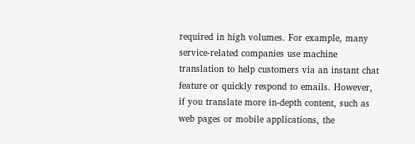required in high volumes. For example, many service-related companies use machine translation to help customers via an instant chat feature or quickly respond to emails. However, if you translate more in-depth content, such as web pages or mobile applications, the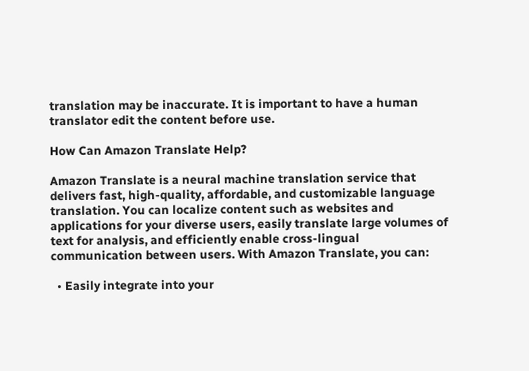translation may be inaccurate. It is important to have a human translator edit the content before use.

How Can Amazon Translate Help?

Amazon Translate is a neural machine translation service that delivers fast, high-quality, affordable, and customizable language translation. You can localize content such as websites and applications for your diverse users, easily translate large volumes of text for analysis, and efficiently enable cross-lingual communication between users. With Amazon Translate, you can:

  • Easily integrate into your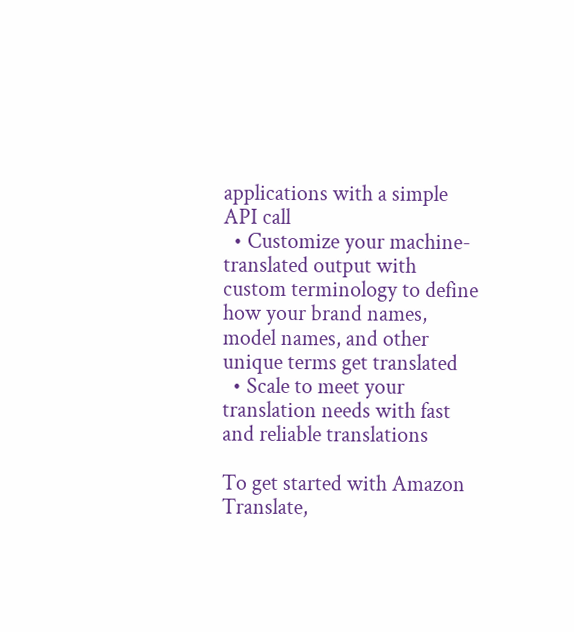applications with a simple API call
  • Customize your machine-translated output with custom terminology to define how your brand names, model names, and other unique terms get translated
  • Scale to meet your translation needs with fast and reliable translations

To get started with Amazon Translate,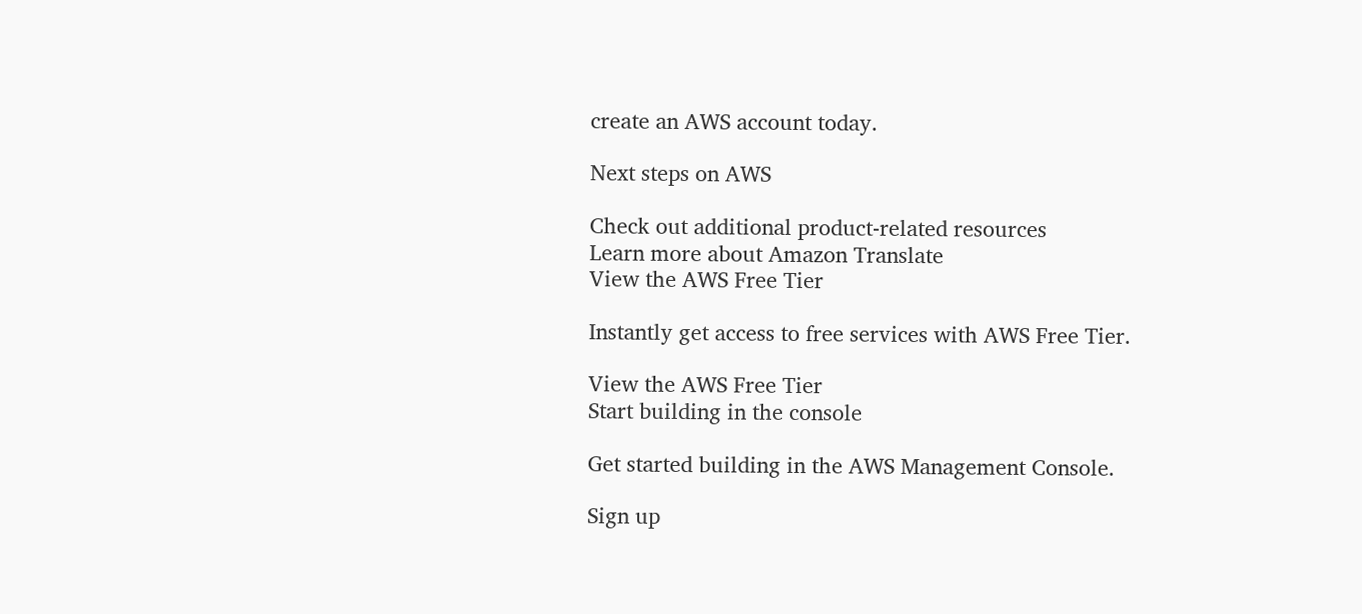create an AWS account today.

Next steps on AWS

Check out additional product-related resources
Learn more about Amazon Translate
View the AWS Free Tier

Instantly get access to free services with AWS Free Tier.

View the AWS Free Tier
Start building in the console

Get started building in the AWS Management Console.

Sign up